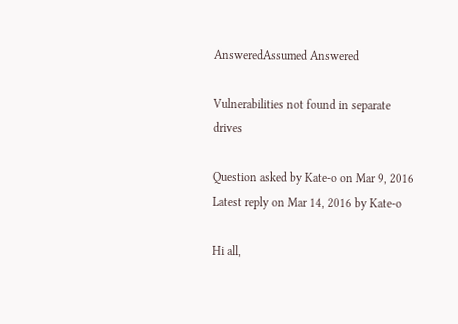AnsweredAssumed Answered

Vulnerabilities not found in separate drives

Question asked by Kate-o on Mar 9, 2016
Latest reply on Mar 14, 2016 by Kate-o

Hi all,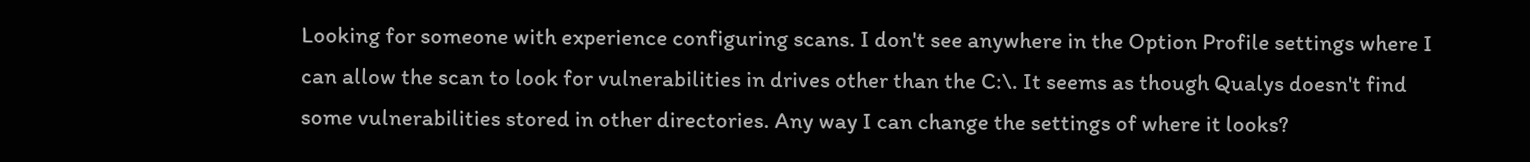Looking for someone with experience configuring scans. I don't see anywhere in the Option Profile settings where I can allow the scan to look for vulnerabilities in drives other than the C:\. It seems as though Qualys doesn't find some vulnerabilities stored in other directories. Any way I can change the settings of where it looks?